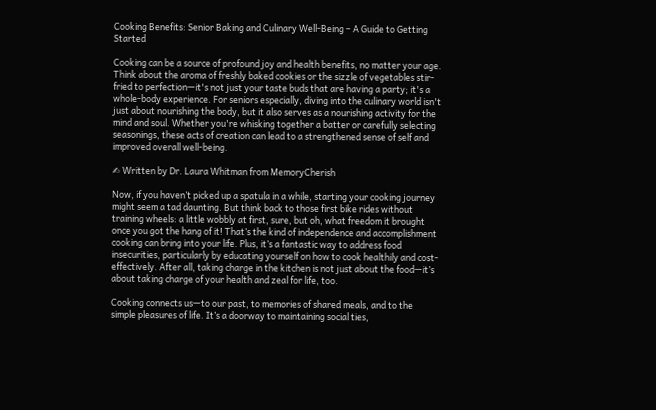Cooking Benefits: Senior Baking and Culinary Well-Being – A Guide to Getting Started

Cooking can be a source of profound joy and health benefits, no matter your age. Think about the aroma of freshly baked cookies or the sizzle of vegetables stir-fried to perfection—it's not just your taste buds that are having a party; it's a whole-body experience. For seniors especially, diving into the culinary world isn't just about nourishing the body, but it also serves as a nourishing activity for the mind and soul. Whether you're whisking together a batter or carefully selecting seasonings, these acts of creation can lead to a strengthened sense of self and improved overall well-being.

✍ Written by Dr. Laura Whitman from MemoryCherish

Now, if you haven’t picked up a spatula in a while, starting your cooking journey might seem a tad daunting. But think back to those first bike rides without training wheels: a little wobbly at first, sure, but oh, what freedom it brought once you got the hang of it! That’s the kind of independence and accomplishment cooking can bring into your life. Plus, it’s a fantastic way to address food insecurities, particularly by educating yourself on how to cook healthily and cost-effectively. After all, taking charge in the kitchen is not just about the food—it’s about taking charge of your health and zeal for life, too.

Cooking connects us—to our past, to memories of shared meals, and to the simple pleasures of life. It’s a doorway to maintaining social ties,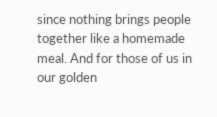since nothing brings people together like a homemade meal. And for those of us in our golden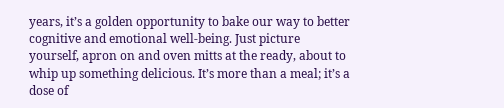years, it’s a golden opportunity to bake our way to better cognitive and emotional well-being. Just picture yourself, apron on and oven mitts at the ready, about to whip up something delicious. It’s more than a meal; it’s a dose of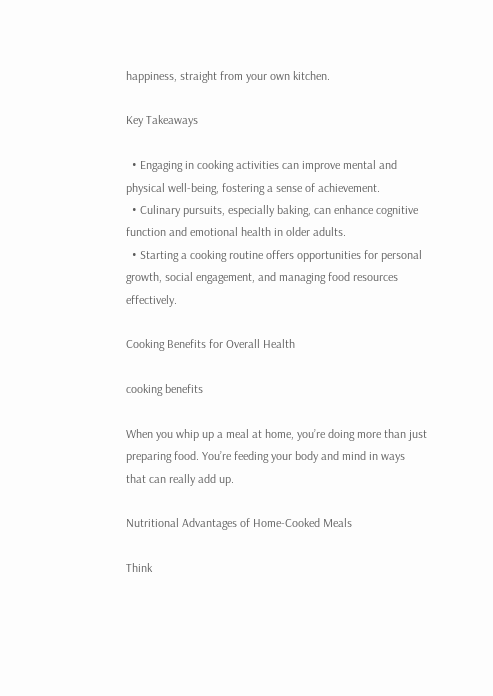happiness, straight from your own kitchen.

Key Takeaways

  • Engaging in cooking activities can improve mental and physical well-being, fostering a sense of achievement.
  • Culinary pursuits, especially baking, can enhance cognitive function and emotional health in older adults.
  • Starting a cooking routine offers opportunities for personal growth, social engagement, and managing food resources effectively.

Cooking Benefits for Overall Health

cooking benefits

When you whip up a meal at home, you’re doing more than just preparing food. You’re feeding your body and mind in ways that can really add up.

Nutritional Advantages of Home-Cooked Meals

Think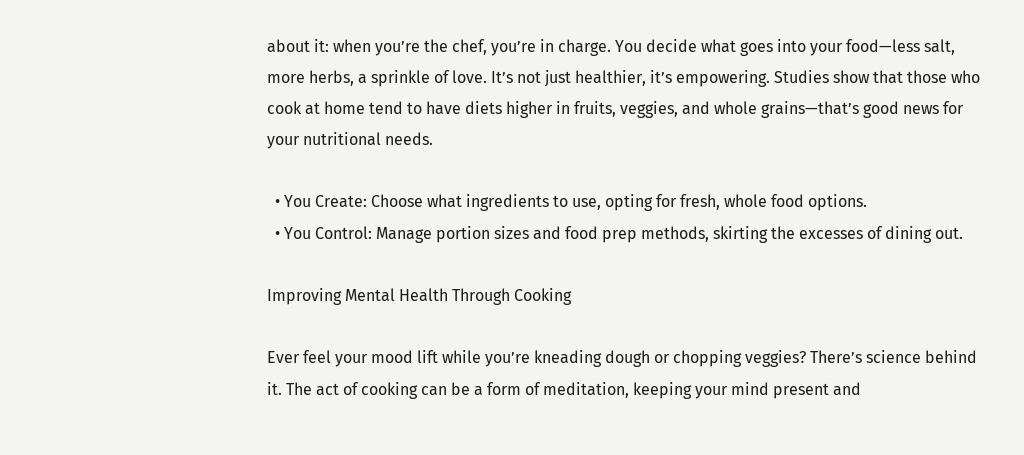about it: when you’re the chef, you’re in charge. You decide what goes into your food—less salt, more herbs, a sprinkle of love. It’s not just healthier, it’s empowering. Studies show that those who cook at home tend to have diets higher in fruits, veggies, and whole grains—that’s good news for your nutritional needs.

  • You Create: Choose what ingredients to use, opting for fresh, whole food options.
  • You Control: Manage portion sizes and food prep methods, skirting the excesses of dining out.

Improving Mental Health Through Cooking

Ever feel your mood lift while you’re kneading dough or chopping veggies? There’s science behind it. The act of cooking can be a form of meditation, keeping your mind present and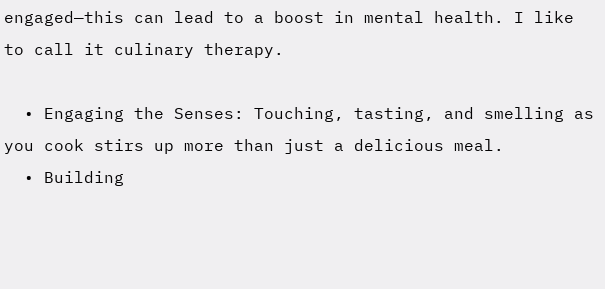engaged—this can lead to a boost in mental health. I like to call it culinary therapy.

  • Engaging the Senses: Touching, tasting, and smelling as you cook stirs up more than just a delicious meal.
  • Building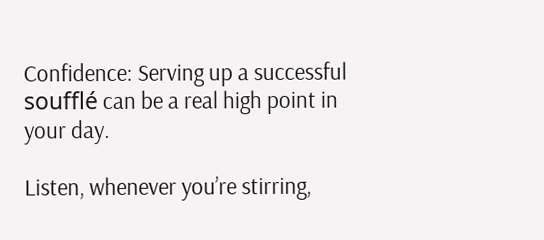Confidence: Serving up a successful soufflé can be a real high point in your day.

Listen, whenever you’re stirring,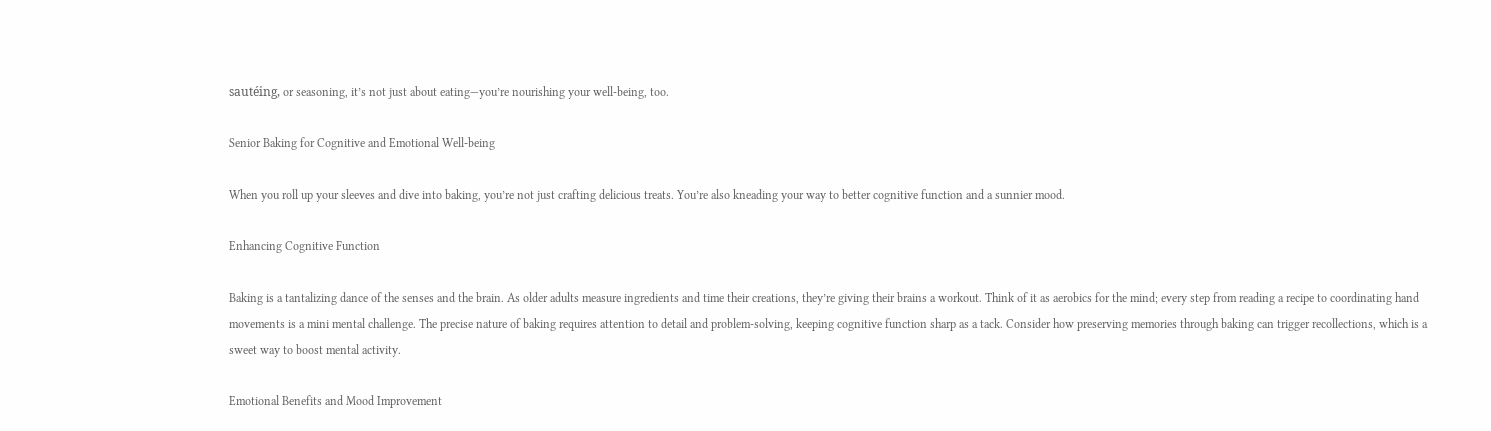sautéing, or seasoning, it’s not just about eating—you’re nourishing your well-being, too.

Senior Baking for Cognitive and Emotional Well-being

When you roll up your sleeves and dive into baking, you’re not just crafting delicious treats. You’re also kneading your way to better cognitive function and a sunnier mood.

Enhancing Cognitive Function

Baking is a tantalizing dance of the senses and the brain. As older adults measure ingredients and time their creations, they’re giving their brains a workout. Think of it as aerobics for the mind; every step from reading a recipe to coordinating hand movements is a mini mental challenge. The precise nature of baking requires attention to detail and problem-solving, keeping cognitive function sharp as a tack. Consider how preserving memories through baking can trigger recollections, which is a sweet way to boost mental activity.

Emotional Benefits and Mood Improvement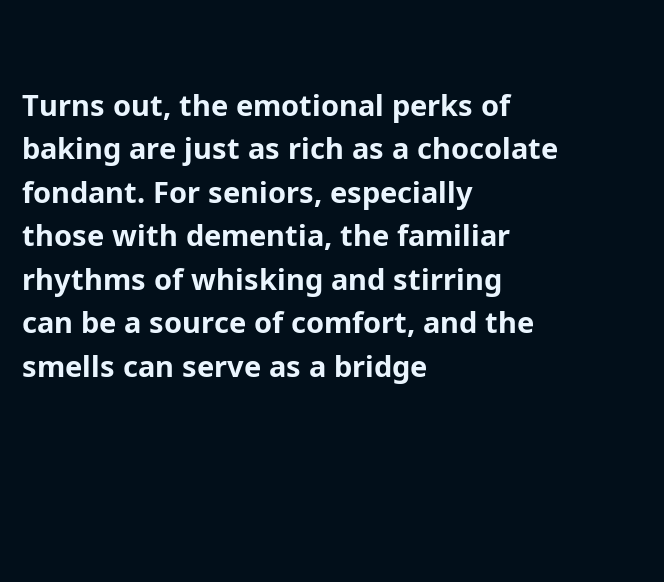Turns out, the emotional perks of baking are just as rich as a chocolate fondant. For seniors, especially those with dementia, the familiar rhythms of whisking and stirring can be a source of comfort, and the smells can serve as a bridge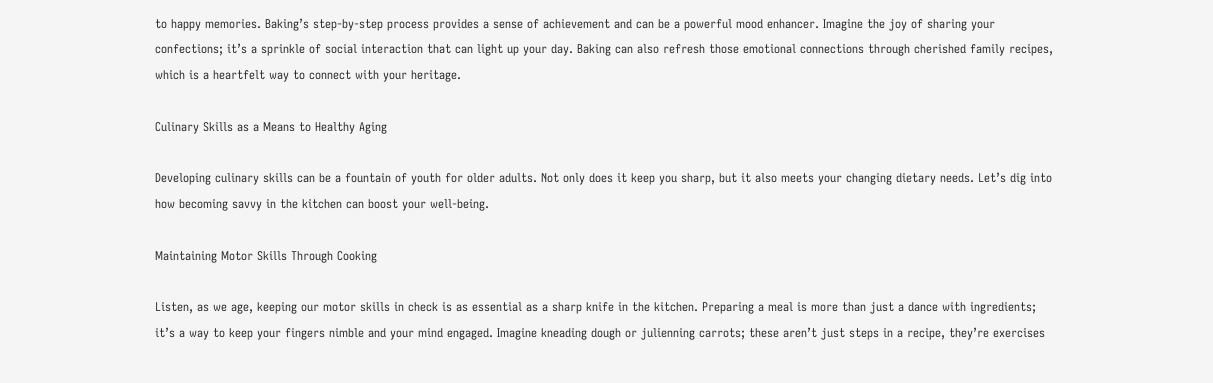to happy memories. Baking’s step-by-step process provides a sense of achievement and can be a powerful mood enhancer. Imagine the joy of sharing your confections; it’s a sprinkle of social interaction that can light up your day. Baking can also refresh those emotional connections through cherished family recipes, which is a heartfelt way to connect with your heritage.

Culinary Skills as a Means to Healthy Aging

Developing culinary skills can be a fountain of youth for older adults. Not only does it keep you sharp, but it also meets your changing dietary needs. Let’s dig into how becoming savvy in the kitchen can boost your well-being.

Maintaining Motor Skills Through Cooking

Listen, as we age, keeping our motor skills in check is as essential as a sharp knife in the kitchen. Preparing a meal is more than just a dance with ingredients; it’s a way to keep your fingers nimble and your mind engaged. Imagine kneading dough or julienning carrots; these aren’t just steps in a recipe, they’re exercises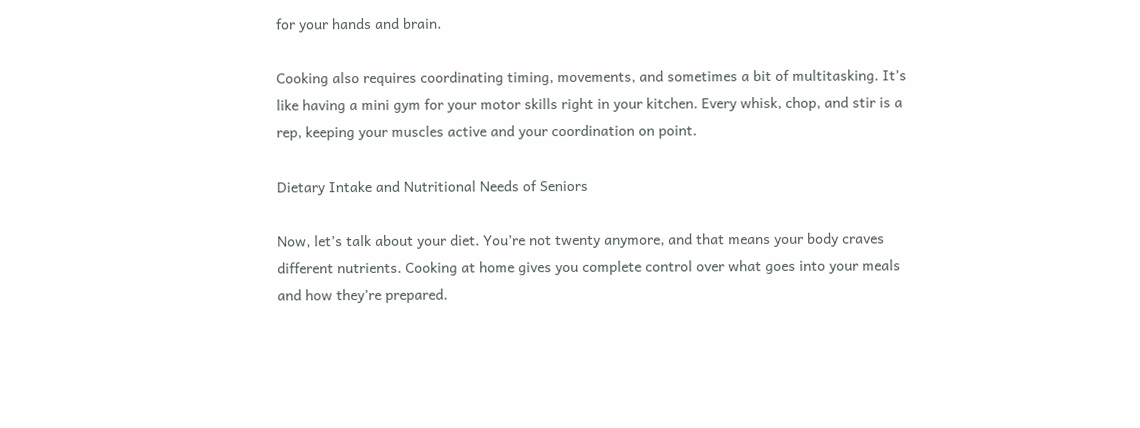for your hands and brain.

Cooking also requires coordinating timing, movements, and sometimes a bit of multitasking. It’s like having a mini gym for your motor skills right in your kitchen. Every whisk, chop, and stir is a rep, keeping your muscles active and your coordination on point.

Dietary Intake and Nutritional Needs of Seniors

Now, let’s talk about your diet. You’re not twenty anymore, and that means your body craves different nutrients. Cooking at home gives you complete control over what goes into your meals and how they’re prepared.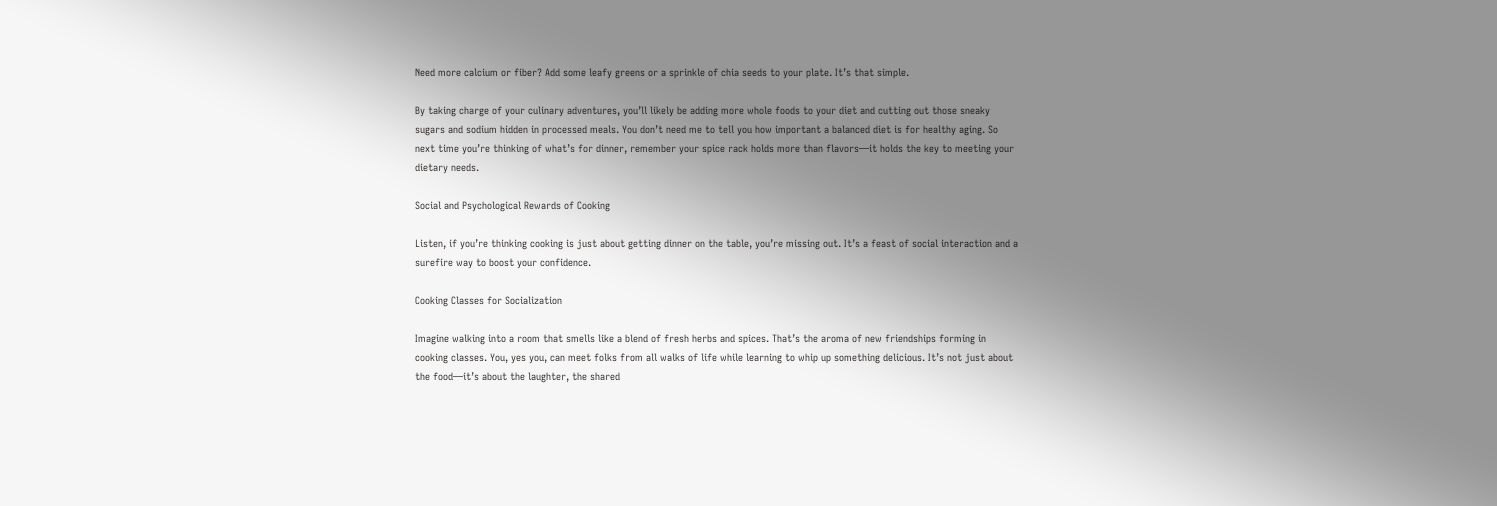Need more calcium or fiber? Add some leafy greens or a sprinkle of chia seeds to your plate. It’s that simple.

By taking charge of your culinary adventures, you’ll likely be adding more whole foods to your diet and cutting out those sneaky sugars and sodium hidden in processed meals. You don’t need me to tell you how important a balanced diet is for healthy aging. So next time you’re thinking of what’s for dinner, remember your spice rack holds more than flavors—it holds the key to meeting your dietary needs.

Social and Psychological Rewards of Cooking

Listen, if you’re thinking cooking is just about getting dinner on the table, you’re missing out. It’s a feast of social interaction and a surefire way to boost your confidence.

Cooking Classes for Socialization

Imagine walking into a room that smells like a blend of fresh herbs and spices. That’s the aroma of new friendships forming in cooking classes. You, yes you, can meet folks from all walks of life while learning to whip up something delicious. It’s not just about the food—it’s about the laughter, the shared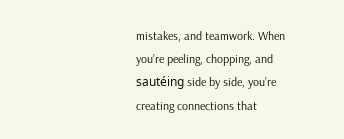mistakes, and teamwork. When you’re peeling, chopping, and sautéing side by side, you’re creating connections that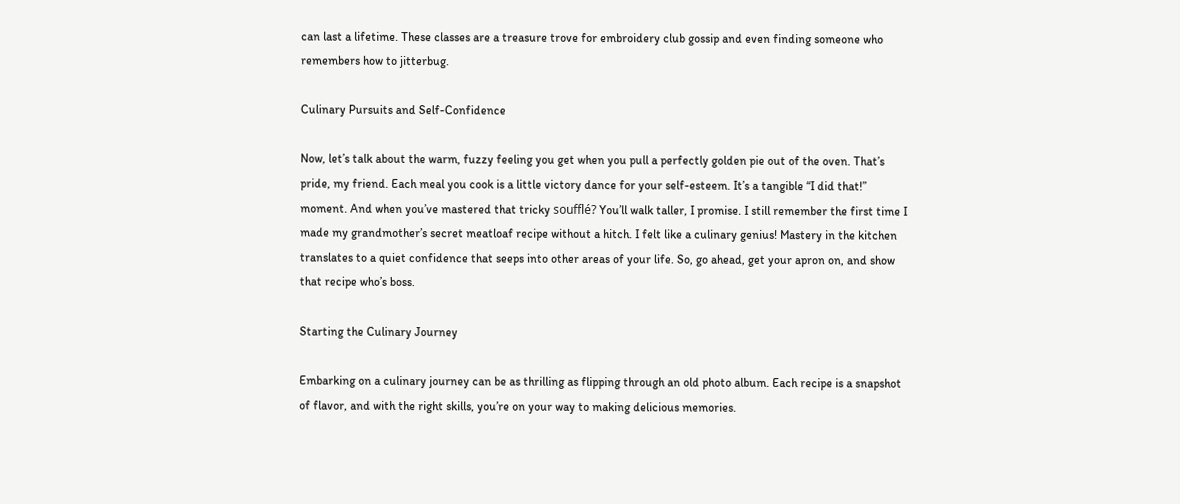can last a lifetime. These classes are a treasure trove for embroidery club gossip and even finding someone who remembers how to jitterbug.

Culinary Pursuits and Self-Confidence

Now, let’s talk about the warm, fuzzy feeling you get when you pull a perfectly golden pie out of the oven. That’s pride, my friend. Each meal you cook is a little victory dance for your self-esteem. It’s a tangible “I did that!” moment. And when you’ve mastered that tricky soufflé? You’ll walk taller, I promise. I still remember the first time I made my grandmother’s secret meatloaf recipe without a hitch. I felt like a culinary genius! Mastery in the kitchen translates to a quiet confidence that seeps into other areas of your life. So, go ahead, get your apron on, and show that recipe who’s boss.

Starting the Culinary Journey

Embarking on a culinary journey can be as thrilling as flipping through an old photo album. Each recipe is a snapshot of flavor, and with the right skills, you’re on your way to making delicious memories.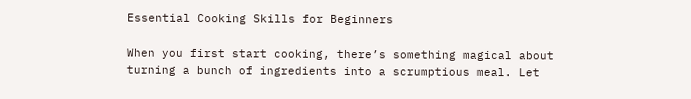Essential Cooking Skills for Beginners

When you first start cooking, there’s something magical about turning a bunch of ingredients into a scrumptious meal. Let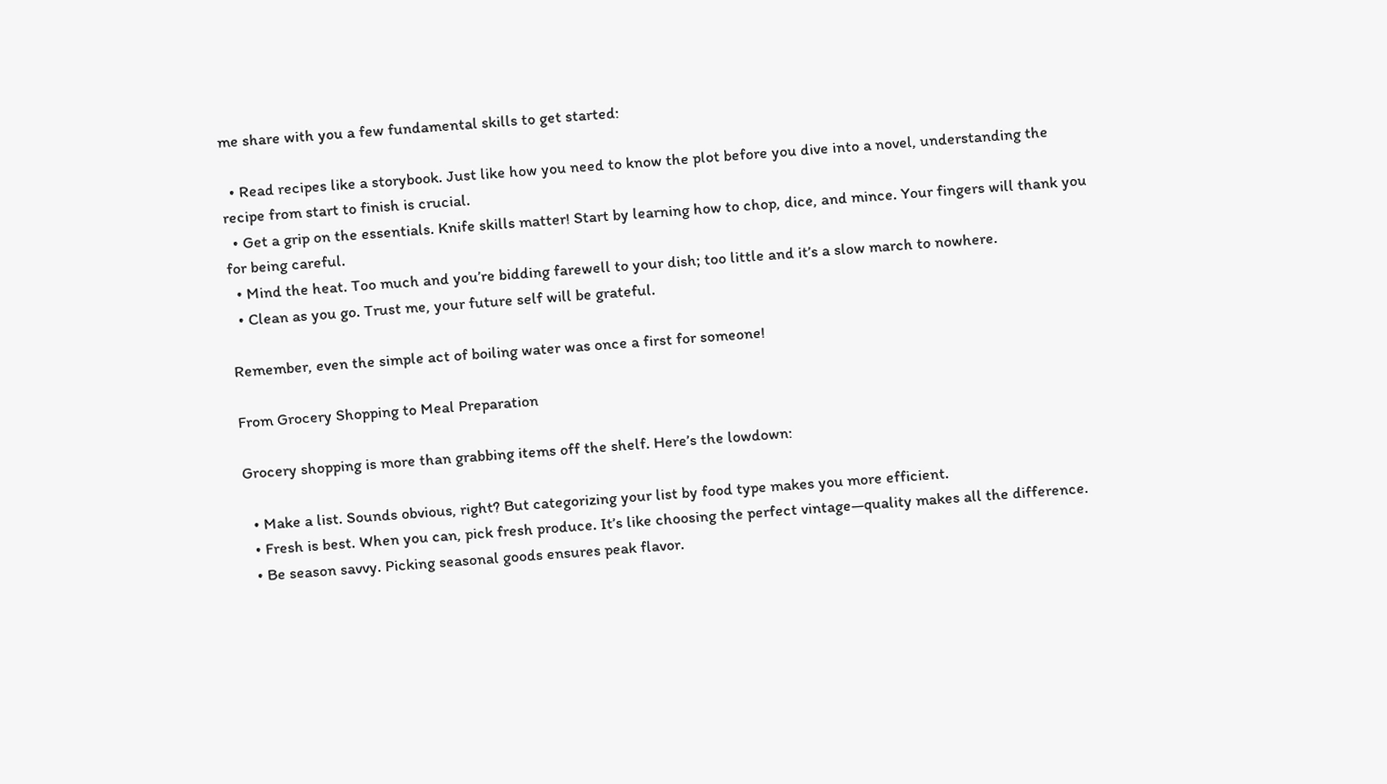me share with you a few fundamental skills to get started:

  • Read recipes like a storybook. Just like how you need to know the plot before you dive into a novel, understanding the recipe from start to finish is crucial.
  • Get a grip on the essentials. Knife skills matter! Start by learning how to chop, dice, and mince. Your fingers will thank you for being careful.
  • Mind the heat. Too much and you’re bidding farewell to your dish; too little and it’s a slow march to nowhere.
  • Clean as you go. Trust me, your future self will be grateful.

Remember, even the simple act of boiling water was once a first for someone!

From Grocery Shopping to Meal Preparation

Grocery shopping is more than grabbing items off the shelf. Here’s the lowdown:

  • Make a list. Sounds obvious, right? But categorizing your list by food type makes you more efficient.
  • Fresh is best. When you can, pick fresh produce. It’s like choosing the perfect vintage—quality makes all the difference.
  • Be season savvy. Picking seasonal goods ensures peak flavor.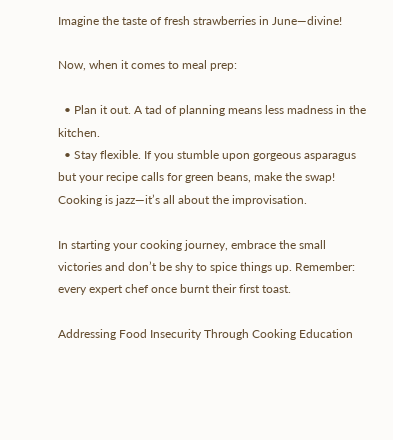Imagine the taste of fresh strawberries in June—divine!

Now, when it comes to meal prep:

  • Plan it out. A tad of planning means less madness in the kitchen.
  • Stay flexible. If you stumble upon gorgeous asparagus but your recipe calls for green beans, make the swap! Cooking is jazz—it’s all about the improvisation.

In starting your cooking journey, embrace the small victories and don’t be shy to spice things up. Remember: every expert chef once burnt their first toast.

Addressing Food Insecurity Through Cooking Education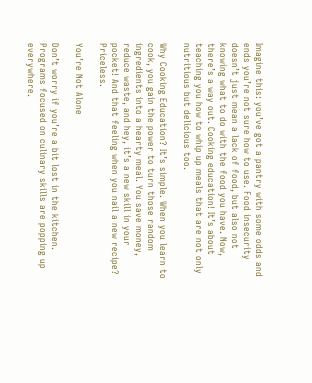Imagine this: you’ve got a pantry with some odds and ends you’re not sure how to use. Food insecurity doesn’t just mean a lack of food, but also not knowing what to do with the food you have. Now, there’s a way out. Cooking education! It’s about teaching you how to whip up meals that are not only nutritious but delicious too.

Why Cooking Education? It’s simple. When you learn to cook, you gain the power to turn those random ingredients into a hearty meal. You save money, reduce waste, and hey, it’s a new skill in your pocket! And that feeling when you nail a new recipe? Priceless.

You’re Not Alone

Don’t worry if you’re a bit lost in the kitchen. Programs focused on culinary skills are popping up everywhere.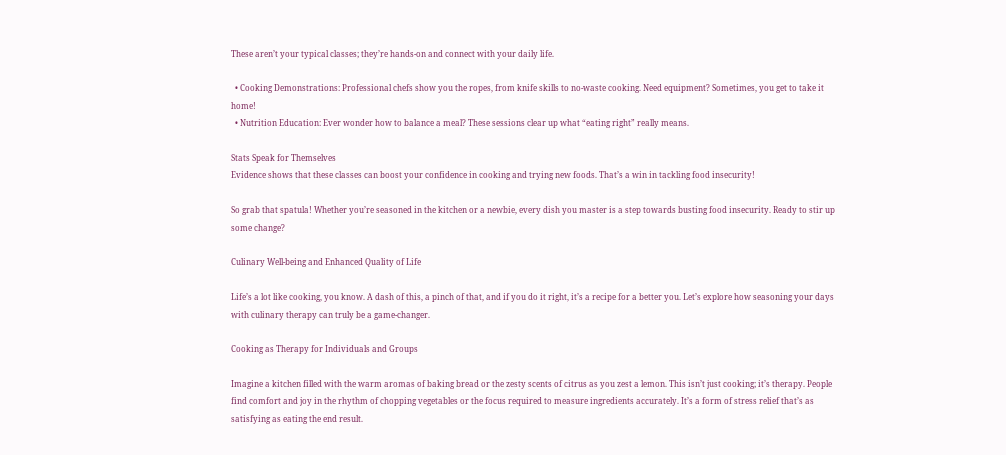These aren’t your typical classes; they’re hands-on and connect with your daily life.

  • Cooking Demonstrations: Professional chefs show you the ropes, from knife skills to no-waste cooking. Need equipment? Sometimes, you get to take it home!
  • Nutrition Education: Ever wonder how to balance a meal? These sessions clear up what “eating right” really means.

Stats Speak for Themselves
Evidence shows that these classes can boost your confidence in cooking and trying new foods. That’s a win in tackling food insecurity!

So grab that spatula! Whether you’re seasoned in the kitchen or a newbie, every dish you master is a step towards busting food insecurity. Ready to stir up some change?

Culinary Well-being and Enhanced Quality of Life

Life’s a lot like cooking, you know. A dash of this, a pinch of that, and if you do it right, it’s a recipe for a better you. Let’s explore how seasoning your days with culinary therapy can truly be a game-changer.

Cooking as Therapy for Individuals and Groups

Imagine a kitchen filled with the warm aromas of baking bread or the zesty scents of citrus as you zest a lemon. This isn’t just cooking; it’s therapy. People find comfort and joy in the rhythm of chopping vegetables or the focus required to measure ingredients accurately. It’s a form of stress relief that’s as satisfying as eating the end result.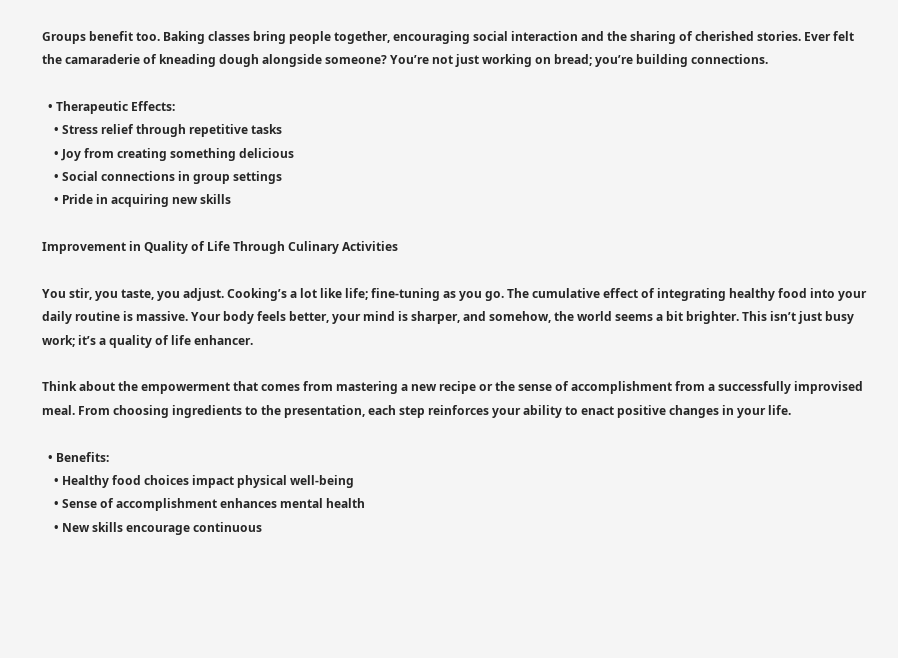Groups benefit too. Baking classes bring people together, encouraging social interaction and the sharing of cherished stories. Ever felt the camaraderie of kneading dough alongside someone? You’re not just working on bread; you’re building connections.

  • Therapeutic Effects:
    • Stress relief through repetitive tasks
    • Joy from creating something delicious
    • Social connections in group settings
    • Pride in acquiring new skills

Improvement in Quality of Life Through Culinary Activities

You stir, you taste, you adjust. Cooking’s a lot like life; fine-tuning as you go. The cumulative effect of integrating healthy food into your daily routine is massive. Your body feels better, your mind is sharper, and somehow, the world seems a bit brighter. This isn’t just busy work; it’s a quality of life enhancer.

Think about the empowerment that comes from mastering a new recipe or the sense of accomplishment from a successfully improvised meal. From choosing ingredients to the presentation, each step reinforces your ability to enact positive changes in your life.

  • Benefits:
    • Healthy food choices impact physical well-being
    • Sense of accomplishment enhances mental health
    • New skills encourage continuous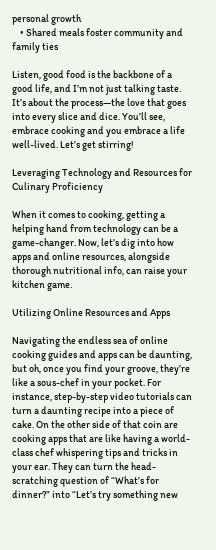personal growth
    • Shared meals foster community and family ties

Listen, good food is the backbone of a good life, and I’m not just talking taste. It’s about the process—the love that goes into every slice and dice. You’ll see, embrace cooking and you embrace a life well-lived. Let’s get stirring!

Leveraging Technology and Resources for Culinary Proficiency

When it comes to cooking, getting a helping hand from technology can be a game-changer. Now, let’s dig into how apps and online resources, alongside thorough nutritional info, can raise your kitchen game.

Utilizing Online Resources and Apps

Navigating the endless sea of online cooking guides and apps can be daunting, but oh, once you find your groove, they’re like a sous-chef in your pocket. For instance, step-by-step video tutorials can turn a daunting recipe into a piece of cake. On the other side of that coin are cooking apps that are like having a world-class chef whispering tips and tricks in your ear. They can turn the head-scratching question of “What’s for dinner?” into “Let’s try something new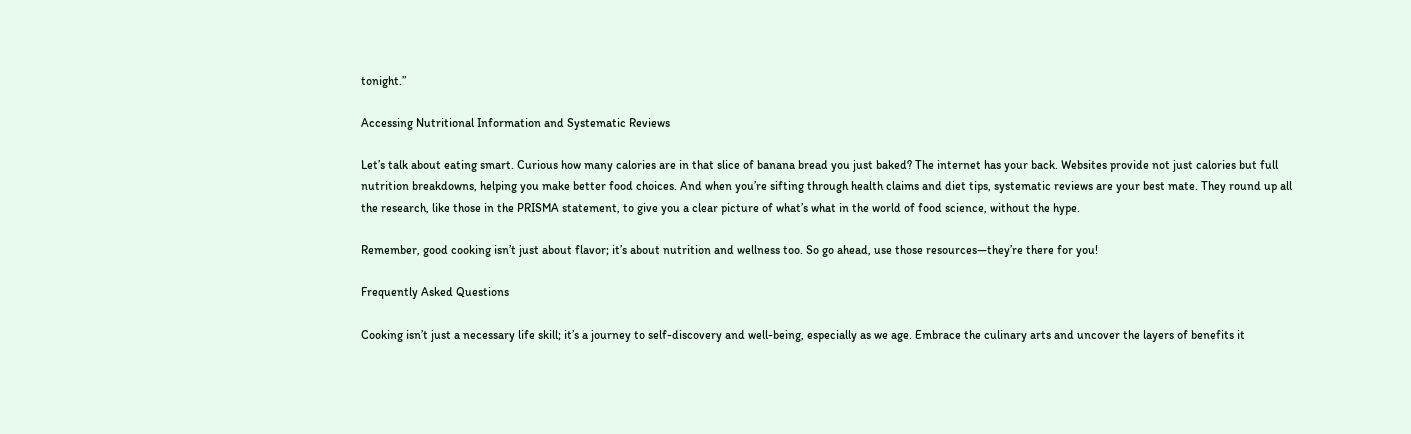tonight.”

Accessing Nutritional Information and Systematic Reviews

Let’s talk about eating smart. Curious how many calories are in that slice of banana bread you just baked? The internet has your back. Websites provide not just calories but full nutrition breakdowns, helping you make better food choices. And when you’re sifting through health claims and diet tips, systematic reviews are your best mate. They round up all the research, like those in the PRISMA statement, to give you a clear picture of what’s what in the world of food science, without the hype.

Remember, good cooking isn’t just about flavor; it’s about nutrition and wellness too. So go ahead, use those resources—they’re there for you!

Frequently Asked Questions

Cooking isn’t just a necessary life skill; it’s a journey to self-discovery and well-being, especially as we age. Embrace the culinary arts and uncover the layers of benefits it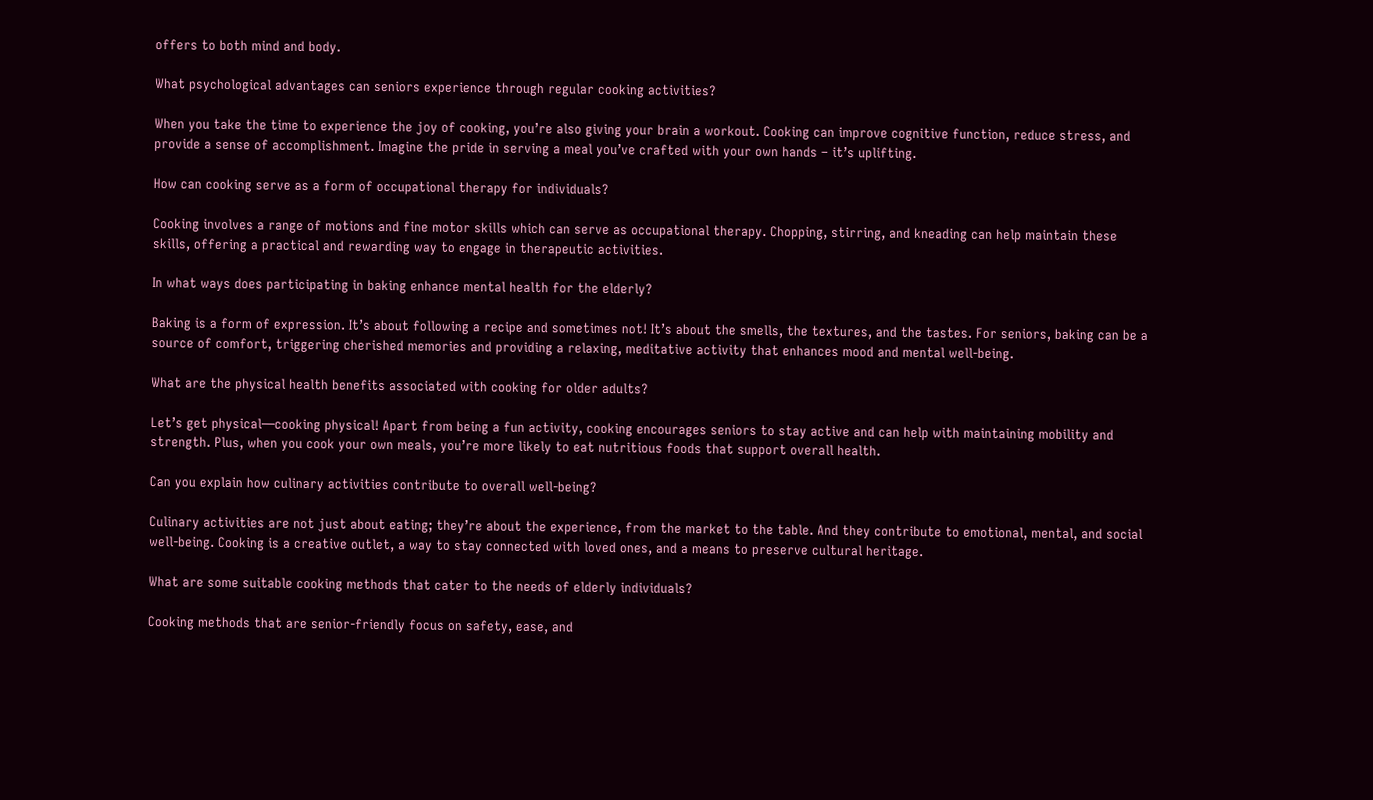offers to both mind and body.

What psychological advantages can seniors experience through regular cooking activities?

When you take the time to experience the joy of cooking, you’re also giving your brain a workout. Cooking can improve cognitive function, reduce stress, and provide a sense of accomplishment. Imagine the pride in serving a meal you’ve crafted with your own hands – it’s uplifting.

How can cooking serve as a form of occupational therapy for individuals?

Cooking involves a range of motions and fine motor skills which can serve as occupational therapy. Chopping, stirring, and kneading can help maintain these skills, offering a practical and rewarding way to engage in therapeutic activities.

In what ways does participating in baking enhance mental health for the elderly?

Baking is a form of expression. It’s about following a recipe and sometimes not! It’s about the smells, the textures, and the tastes. For seniors, baking can be a source of comfort, triggering cherished memories and providing a relaxing, meditative activity that enhances mood and mental well-being.

What are the physical health benefits associated with cooking for older adults?

Let’s get physical—cooking physical! Apart from being a fun activity, cooking encourages seniors to stay active and can help with maintaining mobility and strength. Plus, when you cook your own meals, you’re more likely to eat nutritious foods that support overall health.

Can you explain how culinary activities contribute to overall well-being?

Culinary activities are not just about eating; they’re about the experience, from the market to the table. And they contribute to emotional, mental, and social well-being. Cooking is a creative outlet, a way to stay connected with loved ones, and a means to preserve cultural heritage.

What are some suitable cooking methods that cater to the needs of elderly individuals?

Cooking methods that are senior-friendly focus on safety, ease, and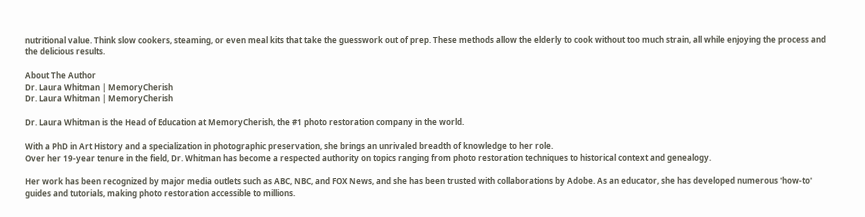nutritional value. Think slow cookers, steaming, or even meal kits that take the guesswork out of prep. These methods allow the elderly to cook without too much strain, all while enjoying the process and the delicious results.

About The Author
Dr. Laura Whitman | MemoryCherish
Dr. Laura Whitman | MemoryCherish

Dr. Laura Whitman is the Head of Education at MemoryCherish, the #1 photo restoration company in the world.

With a PhD in Art History and a specialization in photographic preservation, she brings an unrivaled breadth of knowledge to her role.
Over her 19-year tenure in the field, Dr. Whitman has become a respected authority on topics ranging from photo restoration techniques to historical context and genealogy.

Her work has been recognized by major media outlets such as ABC, NBC, and FOX News, and she has been trusted with collaborations by Adobe. As an educator, she has developed numerous 'how-to' guides and tutorials, making photo restoration accessible to millions.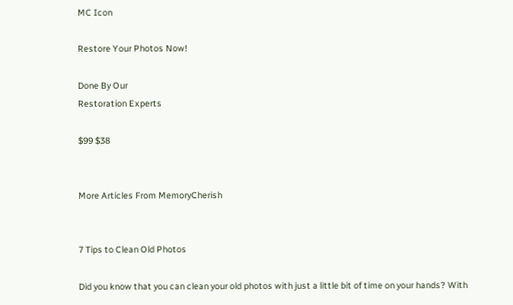MC Icon

Restore Your Photos Now!

Done By Our
Restoration Experts

$99 $38


More Articles From MemoryCherish


7 Tips to Clean Old Photos

Did you know that you can clean your old photos with just a little bit of time on your hands? With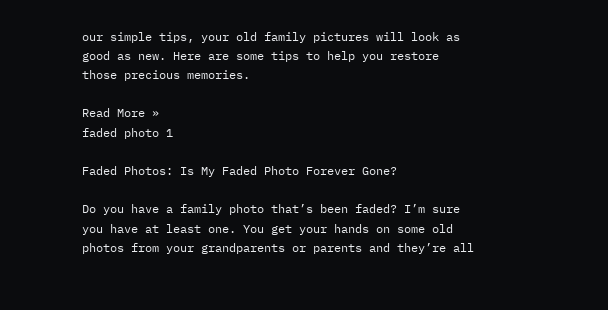our simple tips, your old family pictures will look as good as new. Here are some tips to help you restore those precious memories.

Read More »
faded photo 1

Faded Photos: Is My Faded Photo Forever Gone?

Do you have a family photo that’s been faded? I’m sure you have at least one. You get your hands on some old photos from your grandparents or parents and they’re all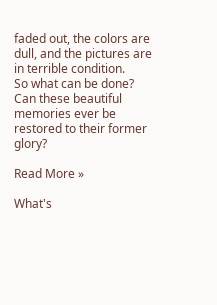faded out, the colors are dull, and the pictures are in terrible condition.
So what can be done? Can these beautiful memories ever be restored to their former glory?

Read More »

What's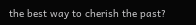the best way to cherish the past?